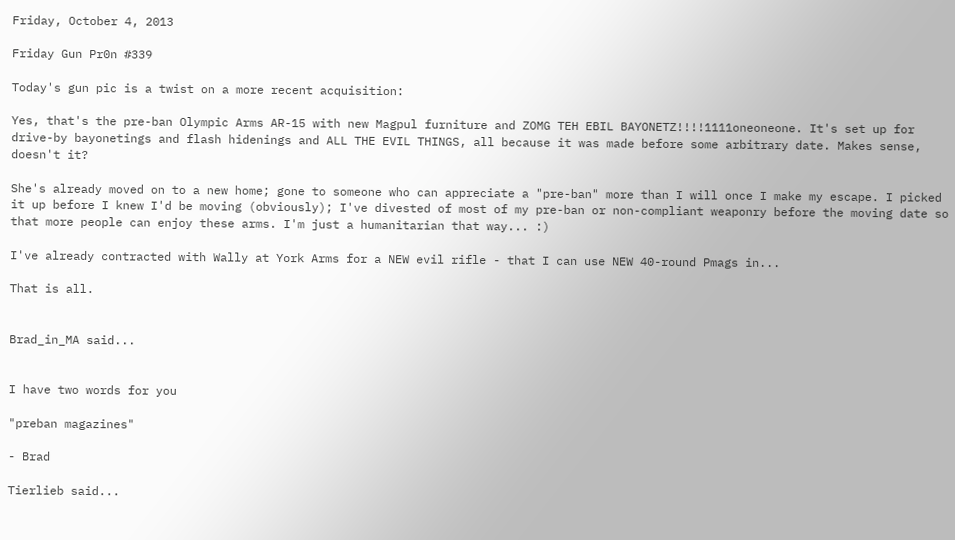Friday, October 4, 2013

Friday Gun Pr0n #339

Today's gun pic is a twist on a more recent acquisition:

Yes, that's the pre-ban Olympic Arms AR-15 with new Magpul furniture and ZOMG TEH EBIL BAYONETZ!!!!1111oneoneone. It's set up for drive-by bayonetings and flash hidenings and ALL THE EVIL THINGS, all because it was made before some arbitrary date. Makes sense, doesn't it?

She's already moved on to a new home; gone to someone who can appreciate a "pre-ban" more than I will once I make my escape. I picked it up before I knew I'd be moving (obviously); I've divested of most of my pre-ban or non-compliant weaponry before the moving date so that more people can enjoy these arms. I'm just a humanitarian that way... :)

I've already contracted with Wally at York Arms for a NEW evil rifle - that I can use NEW 40-round Pmags in...

That is all.


Brad_in_MA said...


I have two words for you

"preban magazines"

- Brad

Tierlieb said...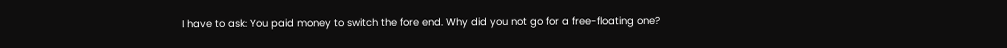I have to ask: You paid money to switch the fore end. Why did you not go for a free-floating one?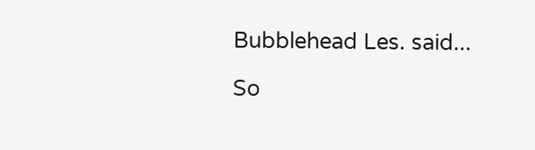Bubblehead Les. said...

So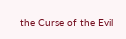the Curse of the Evil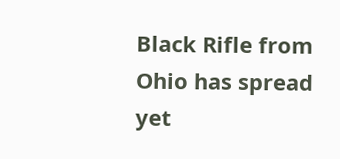Black Rifle from Ohio has spread yet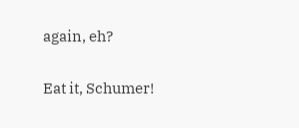again, eh?

Eat it, Schumer!